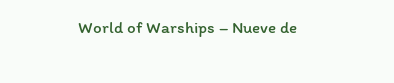World of Warships – Nueve de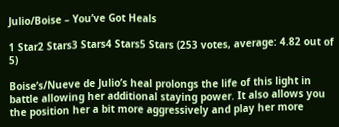Julio/Boise – You’ve Got Heals

1 Star2 Stars3 Stars4 Stars5 Stars (253 votes, average: 4.82 out of 5)

Boise’s/Nueve de Julio’s heal prolongs the life of this light in battle allowing her additional staying power. It also allows you the position her a bit more aggressively and play her more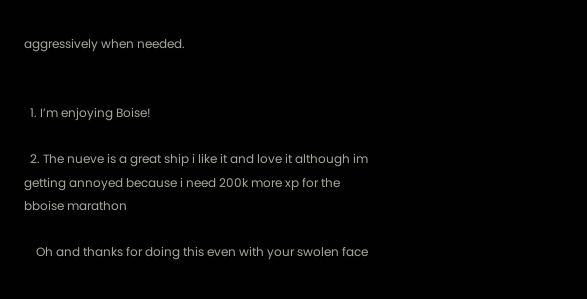aggressively when needed.


  1. I’m enjoying Boise!

  2. The nueve is a great ship i like it and love it although im getting annoyed because i need 200k more xp for the bboise marathon

    Oh and thanks for doing this even with your swolen face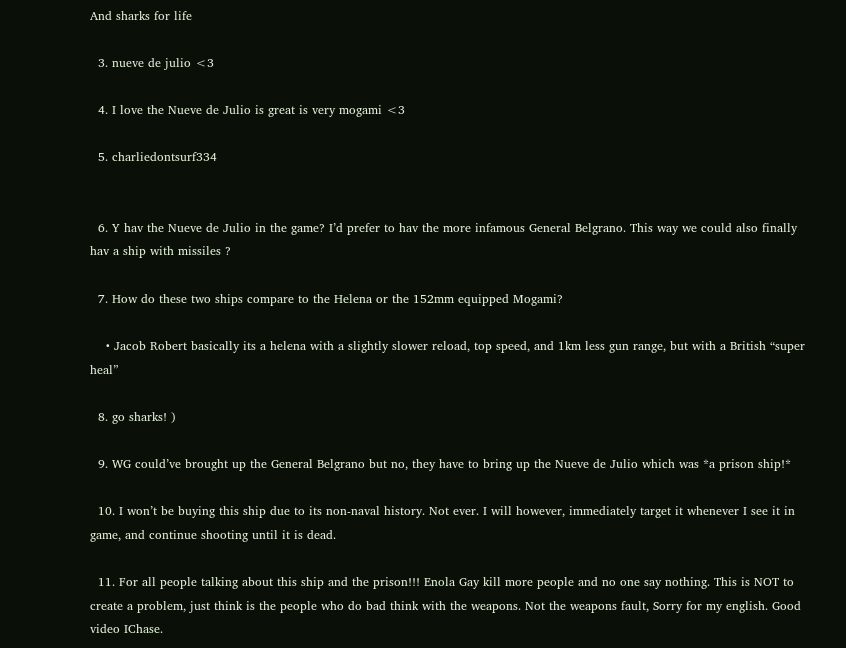And sharks for life

  3. nueve de julio <3

  4. I love the Nueve de Julio is great is very mogami <3

  5. charliedontsurf334


  6. Y hav the Nueve de Julio in the game? I’d prefer to hav the more infamous General Belgrano. This way we could also finally hav a ship with missiles ?

  7. How do these two ships compare to the Helena or the 152mm equipped Mogami?

    • Jacob Robert basically its a helena with a slightly slower reload, top speed, and 1km less gun range, but with a British “super heal”

  8. go sharks! )

  9. WG could’ve brought up the General Belgrano but no, they have to bring up the Nueve de Julio which was *a prison ship!*

  10. I won’t be buying this ship due to its non-naval history. Not ever. I will however, immediately target it whenever I see it in game, and continue shooting until it is dead.

  11. For all people talking about this ship and the prison!!! Enola Gay kill more people and no one say nothing. This is NOT to create a problem, just think is the people who do bad think with the weapons. Not the weapons fault, Sorry for my english. Good video IChase.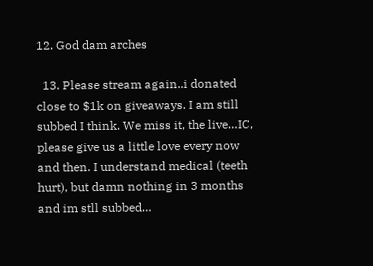12. God dam arches

  13. Please stream again..i donated close to $1k on giveaways. I am still subbed I think. We miss it, the live…IC, please give us a little love every now and then. I understand medical (teeth hurt), but damn nothing in 3 months and im stll subbed…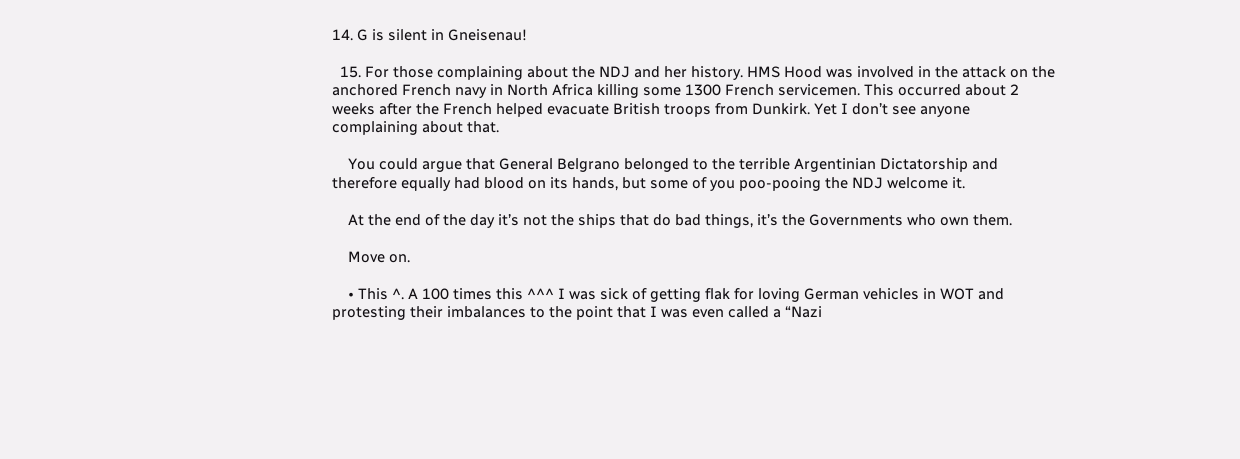14. G is silent in Gneisenau!

  15. For those complaining about the NDJ and her history. HMS Hood was involved in the attack on the anchored French navy in North Africa killing some 1300 French servicemen. This occurred about 2 weeks after the French helped evacuate British troops from Dunkirk. Yet I don’t see anyone complaining about that.

    You could argue that General Belgrano belonged to the terrible Argentinian Dictatorship and therefore equally had blood on its hands, but some of you poo-pooing the NDJ welcome it.

    At the end of the day it’s not the ships that do bad things, it’s the Governments who own them.

    Move on.

    • This ^. A 100 times this ^^^ I was sick of getting flak for loving German vehicles in WOT and protesting their imbalances to the point that I was even called a “Nazi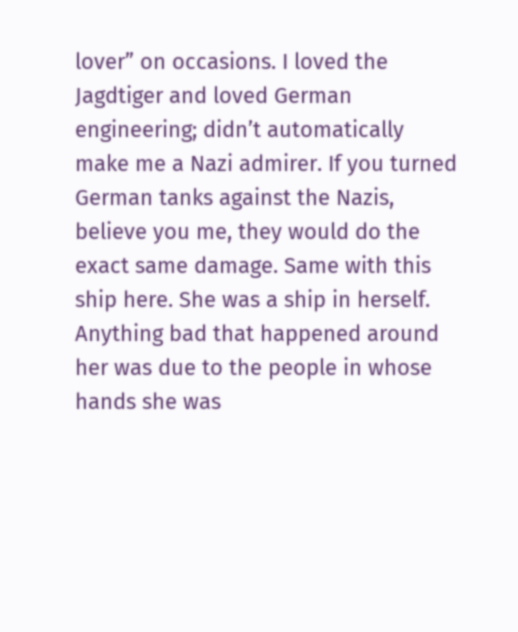lover” on occasions. I loved the Jagdtiger and loved German engineering; didn’t automatically make me a Nazi admirer. If you turned German tanks against the Nazis, believe you me, they would do the exact same damage. Same with this ship here. She was a ship in herself. Anything bad that happened around her was due to the people in whose hands she was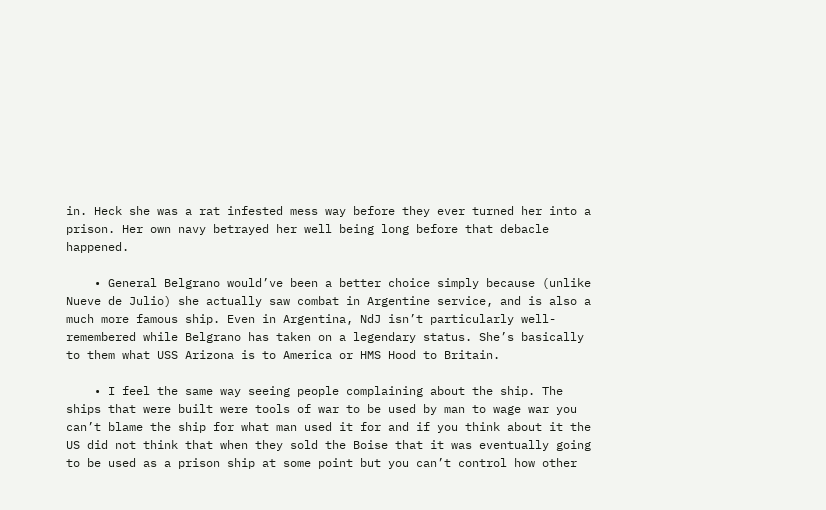in. Heck she was a rat infested mess way before they ever turned her into a prison. Her own navy betrayed her well being long before that debacle happened.

    • General Belgrano would’ve been a better choice simply because (unlike Nueve de Julio) she actually saw combat in Argentine service, and is also a much more famous ship. Even in Argentina, NdJ isn’t particularly well-remembered while Belgrano has taken on a legendary status. She’s basically to them what USS Arizona is to America or HMS Hood to Britain.

    • I feel the same way seeing people complaining about the ship. The ships that were built were tools of war to be used by man to wage war you can’t blame the ship for what man used it for and if you think about it the US did not think that when they sold the Boise that it was eventually going to be used as a prison ship at some point but you can’t control how other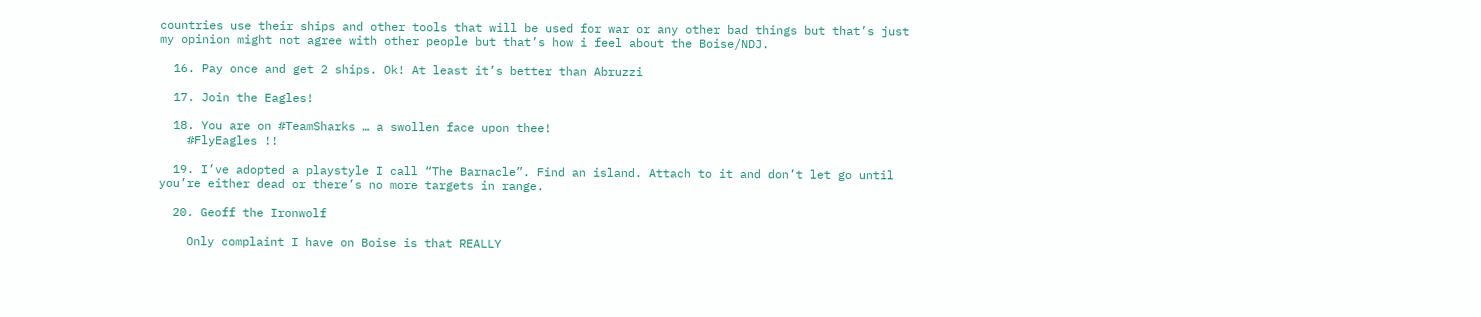countries use their ships and other tools that will be used for war or any other bad things but that’s just my opinion might not agree with other people but that’s how i feel about the Boise/NDJ.

  16. Pay once and get 2 ships. Ok! At least it’s better than Abruzzi

  17. Join the Eagles!

  18. You are on #TeamSharks … a swollen face upon thee!
    #FlyEagles !!

  19. I’ve adopted a playstyle I call “The Barnacle”. Find an island. Attach to it and don’t let go until you’re either dead or there’s no more targets in range.

  20. Geoff the Ironwolf

    Only complaint I have on Boise is that REALLY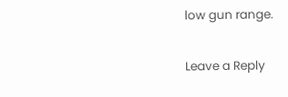low gun range.

Leave a Reply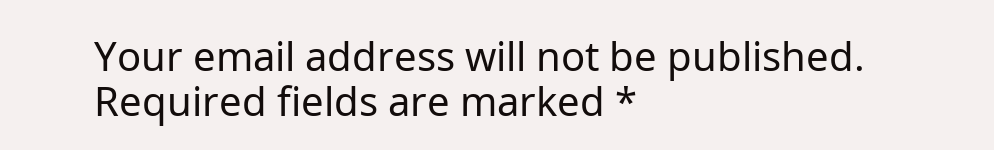Your email address will not be published. Required fields are marked *